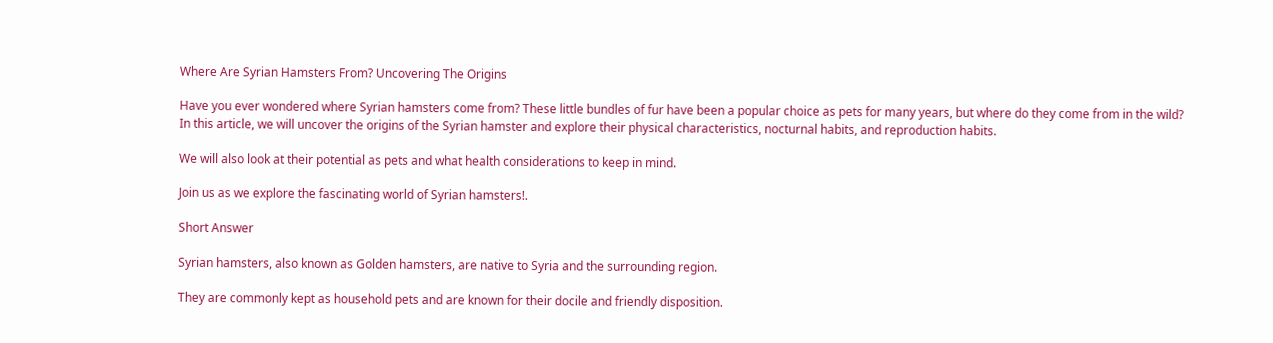Where Are Syrian Hamsters From? Uncovering The Origins

Have you ever wondered where Syrian hamsters come from? These little bundles of fur have been a popular choice as pets for many years, but where do they come from in the wild? In this article, we will uncover the origins of the Syrian hamster and explore their physical characteristics, nocturnal habits, and reproduction habits.

We will also look at their potential as pets and what health considerations to keep in mind.

Join us as we explore the fascinating world of Syrian hamsters!.

Short Answer

Syrian hamsters, also known as Golden hamsters, are native to Syria and the surrounding region.

They are commonly kept as household pets and are known for their docile and friendly disposition.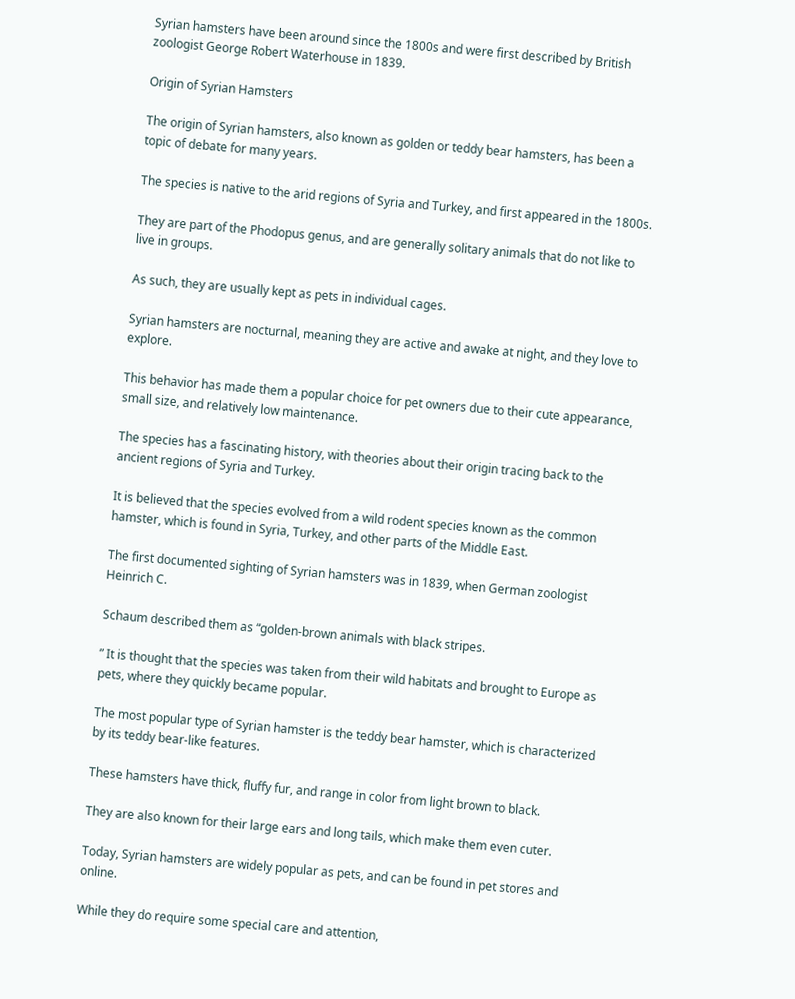Syrian hamsters have been around since the 1800s and were first described by British zoologist George Robert Waterhouse in 1839.

Origin of Syrian Hamsters

The origin of Syrian hamsters, also known as golden or teddy bear hamsters, has been a topic of debate for many years.

The species is native to the arid regions of Syria and Turkey, and first appeared in the 1800s.

They are part of the Phodopus genus, and are generally solitary animals that do not like to live in groups.

As such, they are usually kept as pets in individual cages.

Syrian hamsters are nocturnal, meaning they are active and awake at night, and they love to explore.

This behavior has made them a popular choice for pet owners due to their cute appearance, small size, and relatively low maintenance.

The species has a fascinating history, with theories about their origin tracing back to the ancient regions of Syria and Turkey.

It is believed that the species evolved from a wild rodent species known as the common hamster, which is found in Syria, Turkey, and other parts of the Middle East.

The first documented sighting of Syrian hamsters was in 1839, when German zoologist Heinrich C.

Schaum described them as “golden-brown animals with black stripes.

” It is thought that the species was taken from their wild habitats and brought to Europe as pets, where they quickly became popular.

The most popular type of Syrian hamster is the teddy bear hamster, which is characterized by its teddy bear-like features.

These hamsters have thick, fluffy fur, and range in color from light brown to black.

They are also known for their large ears and long tails, which make them even cuter.

Today, Syrian hamsters are widely popular as pets, and can be found in pet stores and online.

While they do require some special care and attention,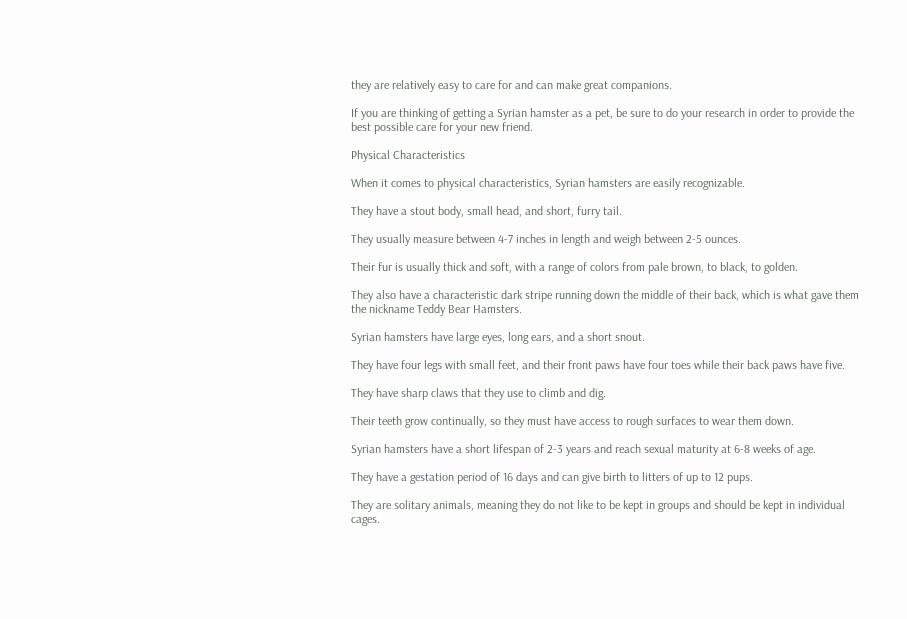they are relatively easy to care for and can make great companions.

If you are thinking of getting a Syrian hamster as a pet, be sure to do your research in order to provide the best possible care for your new friend.

Physical Characteristics

When it comes to physical characteristics, Syrian hamsters are easily recognizable.

They have a stout body, small head, and short, furry tail.

They usually measure between 4-7 inches in length and weigh between 2-5 ounces.

Their fur is usually thick and soft, with a range of colors from pale brown, to black, to golden.

They also have a characteristic dark stripe running down the middle of their back, which is what gave them the nickname Teddy Bear Hamsters.

Syrian hamsters have large eyes, long ears, and a short snout.

They have four legs with small feet, and their front paws have four toes while their back paws have five.

They have sharp claws that they use to climb and dig.

Their teeth grow continually, so they must have access to rough surfaces to wear them down.

Syrian hamsters have a short lifespan of 2-3 years and reach sexual maturity at 6-8 weeks of age.

They have a gestation period of 16 days and can give birth to litters of up to 12 pups.

They are solitary animals, meaning they do not like to be kept in groups and should be kept in individual cages.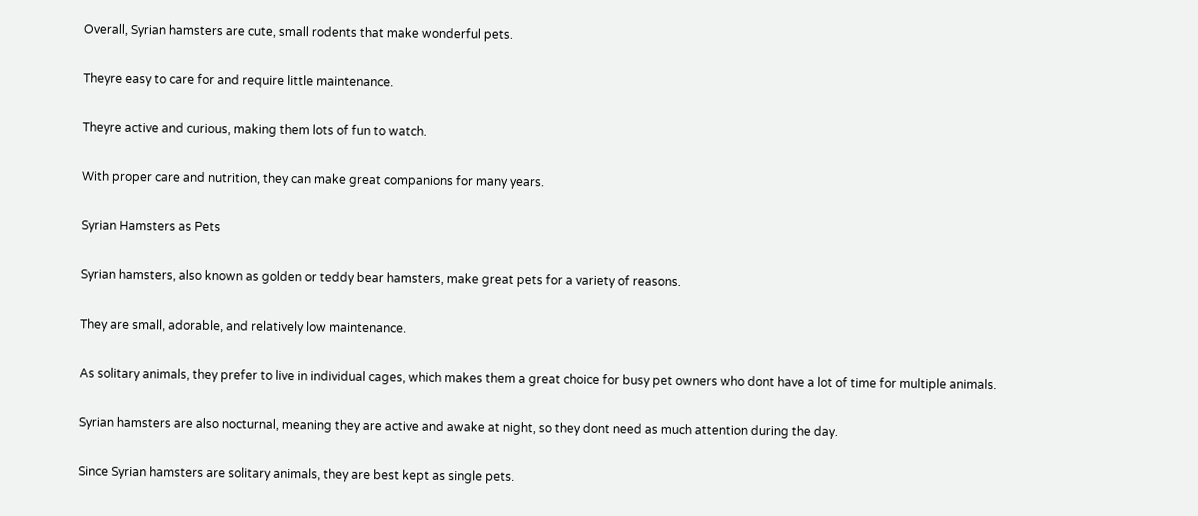Overall, Syrian hamsters are cute, small rodents that make wonderful pets.

Theyre easy to care for and require little maintenance.

Theyre active and curious, making them lots of fun to watch.

With proper care and nutrition, they can make great companions for many years.

Syrian Hamsters as Pets

Syrian hamsters, also known as golden or teddy bear hamsters, make great pets for a variety of reasons.

They are small, adorable, and relatively low maintenance.

As solitary animals, they prefer to live in individual cages, which makes them a great choice for busy pet owners who dont have a lot of time for multiple animals.

Syrian hamsters are also nocturnal, meaning they are active and awake at night, so they dont need as much attention during the day.

Since Syrian hamsters are solitary animals, they are best kept as single pets.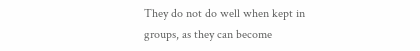They do not do well when kept in groups, as they can become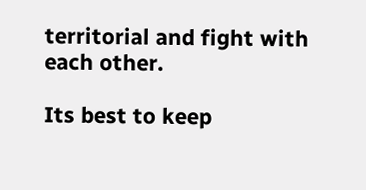territorial and fight with each other.

Its best to keep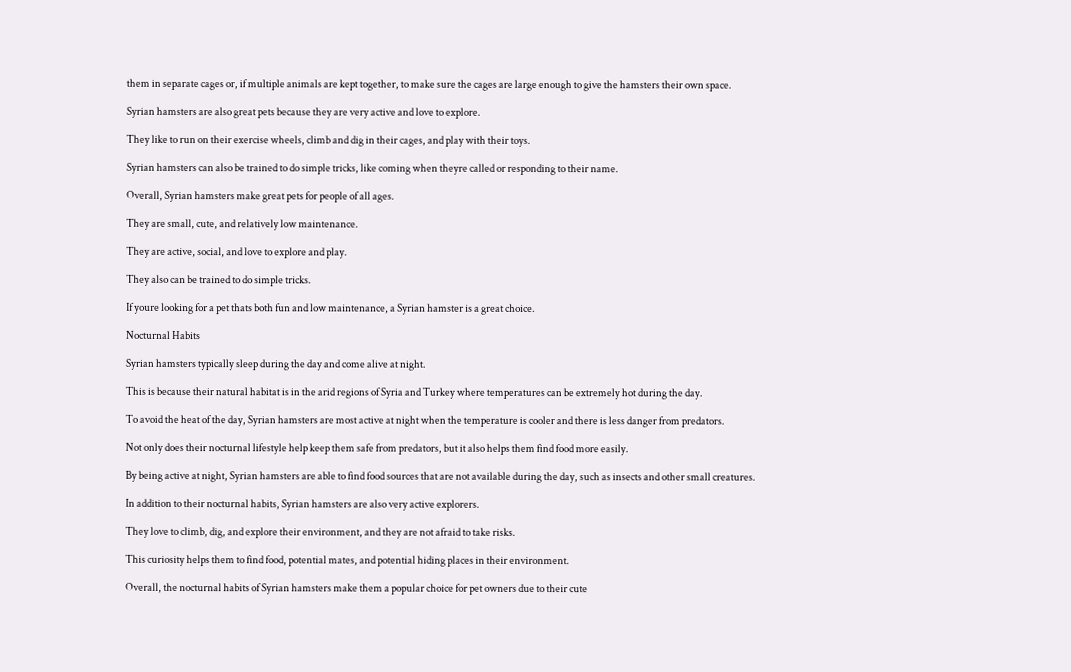them in separate cages or, if multiple animals are kept together, to make sure the cages are large enough to give the hamsters their own space.

Syrian hamsters are also great pets because they are very active and love to explore.

They like to run on their exercise wheels, climb and dig in their cages, and play with their toys.

Syrian hamsters can also be trained to do simple tricks, like coming when theyre called or responding to their name.

Overall, Syrian hamsters make great pets for people of all ages.

They are small, cute, and relatively low maintenance.

They are active, social, and love to explore and play.

They also can be trained to do simple tricks.

If youre looking for a pet thats both fun and low maintenance, a Syrian hamster is a great choice.

Nocturnal Habits

Syrian hamsters typically sleep during the day and come alive at night.

This is because their natural habitat is in the arid regions of Syria and Turkey where temperatures can be extremely hot during the day.

To avoid the heat of the day, Syrian hamsters are most active at night when the temperature is cooler and there is less danger from predators.

Not only does their nocturnal lifestyle help keep them safe from predators, but it also helps them find food more easily.

By being active at night, Syrian hamsters are able to find food sources that are not available during the day, such as insects and other small creatures.

In addition to their nocturnal habits, Syrian hamsters are also very active explorers.

They love to climb, dig, and explore their environment, and they are not afraid to take risks.

This curiosity helps them to find food, potential mates, and potential hiding places in their environment.

Overall, the nocturnal habits of Syrian hamsters make them a popular choice for pet owners due to their cute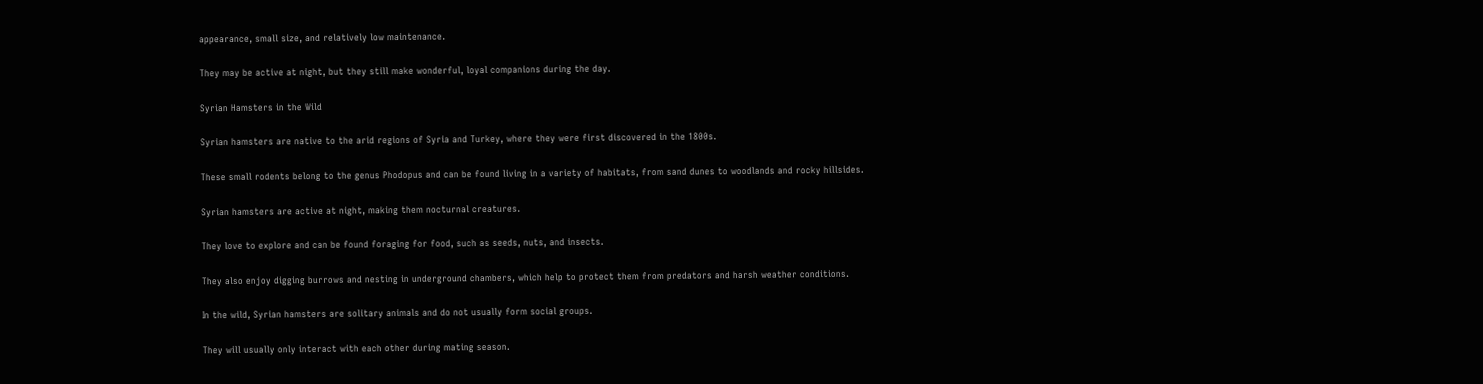appearance, small size, and relatively low maintenance.

They may be active at night, but they still make wonderful, loyal companions during the day.

Syrian Hamsters in the Wild

Syrian hamsters are native to the arid regions of Syria and Turkey, where they were first discovered in the 1800s.

These small rodents belong to the genus Phodopus and can be found living in a variety of habitats, from sand dunes to woodlands and rocky hillsides.

Syrian hamsters are active at night, making them nocturnal creatures.

They love to explore and can be found foraging for food, such as seeds, nuts, and insects.

They also enjoy digging burrows and nesting in underground chambers, which help to protect them from predators and harsh weather conditions.

In the wild, Syrian hamsters are solitary animals and do not usually form social groups.

They will usually only interact with each other during mating season.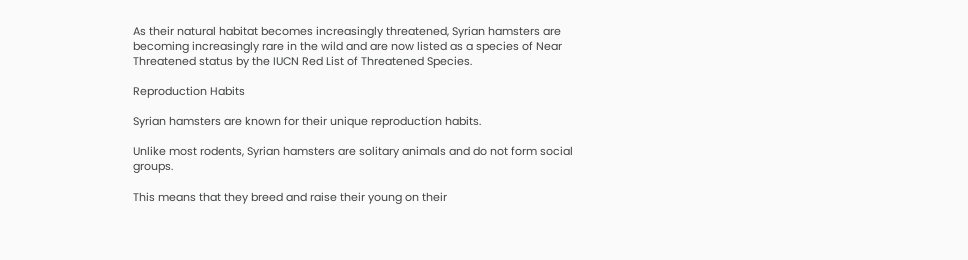As their natural habitat becomes increasingly threatened, Syrian hamsters are becoming increasingly rare in the wild and are now listed as a species of Near Threatened status by the IUCN Red List of Threatened Species.

Reproduction Habits

Syrian hamsters are known for their unique reproduction habits.

Unlike most rodents, Syrian hamsters are solitary animals and do not form social groups.

This means that they breed and raise their young on their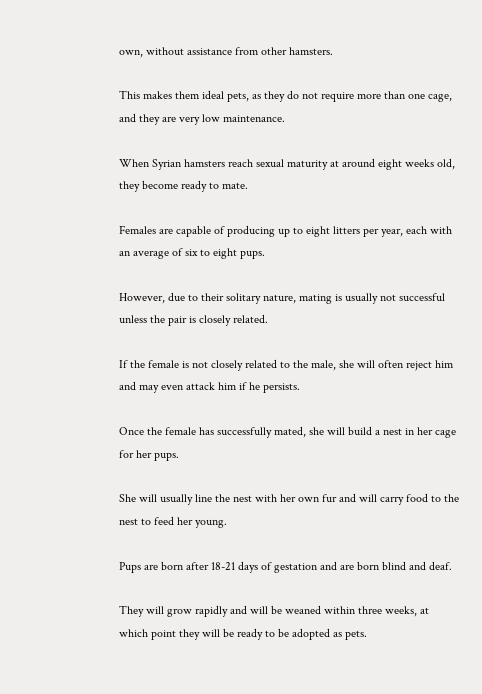own, without assistance from other hamsters.

This makes them ideal pets, as they do not require more than one cage, and they are very low maintenance.

When Syrian hamsters reach sexual maturity at around eight weeks old, they become ready to mate.

Females are capable of producing up to eight litters per year, each with an average of six to eight pups.

However, due to their solitary nature, mating is usually not successful unless the pair is closely related.

If the female is not closely related to the male, she will often reject him and may even attack him if he persists.

Once the female has successfully mated, she will build a nest in her cage for her pups.

She will usually line the nest with her own fur and will carry food to the nest to feed her young.

Pups are born after 18-21 days of gestation and are born blind and deaf.

They will grow rapidly and will be weaned within three weeks, at which point they will be ready to be adopted as pets.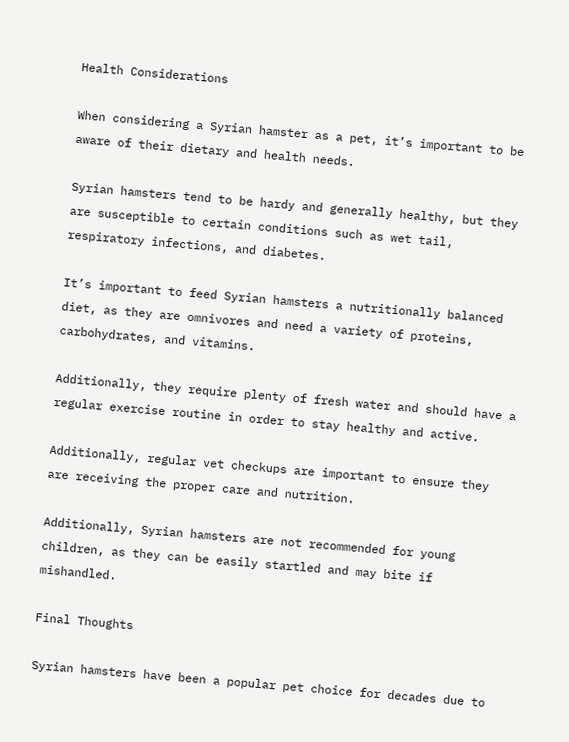Health Considerations

When considering a Syrian hamster as a pet, it’s important to be aware of their dietary and health needs.

Syrian hamsters tend to be hardy and generally healthy, but they are susceptible to certain conditions such as wet tail, respiratory infections, and diabetes.

It’s important to feed Syrian hamsters a nutritionally balanced diet, as they are omnivores and need a variety of proteins, carbohydrates, and vitamins.

Additionally, they require plenty of fresh water and should have a regular exercise routine in order to stay healthy and active.

Additionally, regular vet checkups are important to ensure they are receiving the proper care and nutrition.

Additionally, Syrian hamsters are not recommended for young children, as they can be easily startled and may bite if mishandled.

Final Thoughts

Syrian hamsters have been a popular pet choice for decades due to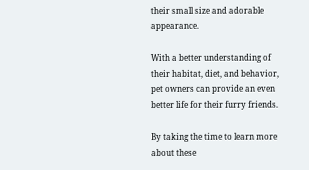their small size and adorable appearance.

With a better understanding of their habitat, diet, and behavior, pet owners can provide an even better life for their furry friends.

By taking the time to learn more about these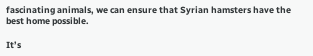fascinating animals, we can ensure that Syrian hamsters have the best home possible.

It’s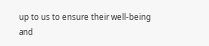up to us to ensure their well-being and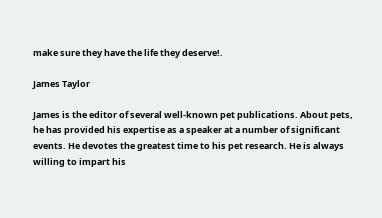make sure they have the life they deserve!.

James Taylor

James is the editor of several well-known pet publications. About pets, he has provided his expertise as a speaker at a number of significant events. He devotes the greatest time to his pet research. He is always willing to impart his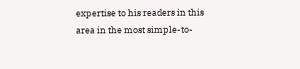expertise to his readers in this area in the most simple-to-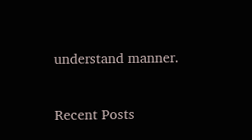understand manner.

Recent Posts